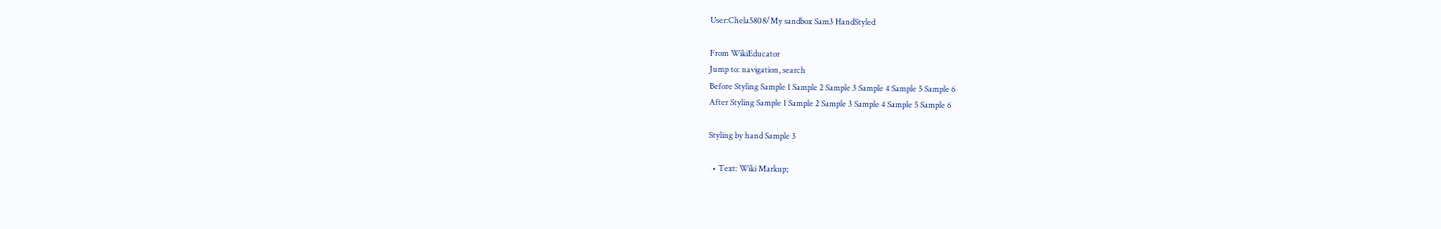User:Chela5808/My sandbox Sam3 HandStyled

From WikiEducator
Jump to: navigation, search
Before Styling Sample 1 Sample 2 Sample 3 Sample 4 Sample 5 Sample 6
After Styling Sample 1 Sample 2 Sample 3 Sample 4 Sample 5 Sample 6

Styling by hand Sample 3

  • Text: Wiki Markup;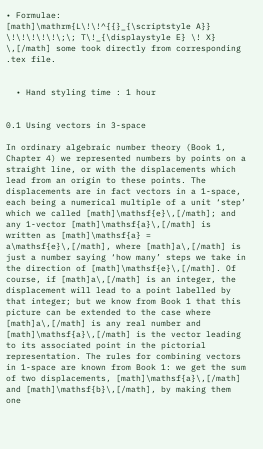• Formulae: [math]\mathrm{L\!\!^{{}_{\scriptstyle A}} \!\!\!\!\!\;\; T\!_{\displaystyle E} \! X} \,[/math] some took directly from corresponding .tex file.


  • Hand styling time : 1 hour


0.1 Using vectors in 3-space

In ordinary algebraic number theory (Book 1, Chapter 4) we represented numbers by points on a straight line, or with the displacements which lead from an origin to these points. The displacements are in fact vectors in a 1-space, each being a numerical multiple of a unit ‘step’ which we called [math]\mathsf{e}\,[/math]; and any 1-vector [math]\mathsf{a}\,[/math] is written as [math]\mathsf{a} = a\mathsf{e}\,[/math], where [math]a\,[/math] is just a number saying ‘how many’ steps we take in the direction of [math]\mathsf{e}\,[/math]. Of course, if [math]a\,[/math] is an integer, the displacement will lead to a point labelled by that integer; but we know from Book 1 that this picture can be extended to the case where [math]a\,[/math] is any real number and [math]\mathsf{a}\,[/math] is the vector leading to its associated point in the pictorial representation. The rules for combining vectors in 1-space are known from Book 1: we get the sum of two displacements, [math]\mathsf{a}\,[/math] and [math]\mathsf{b}\,[/math], by making them one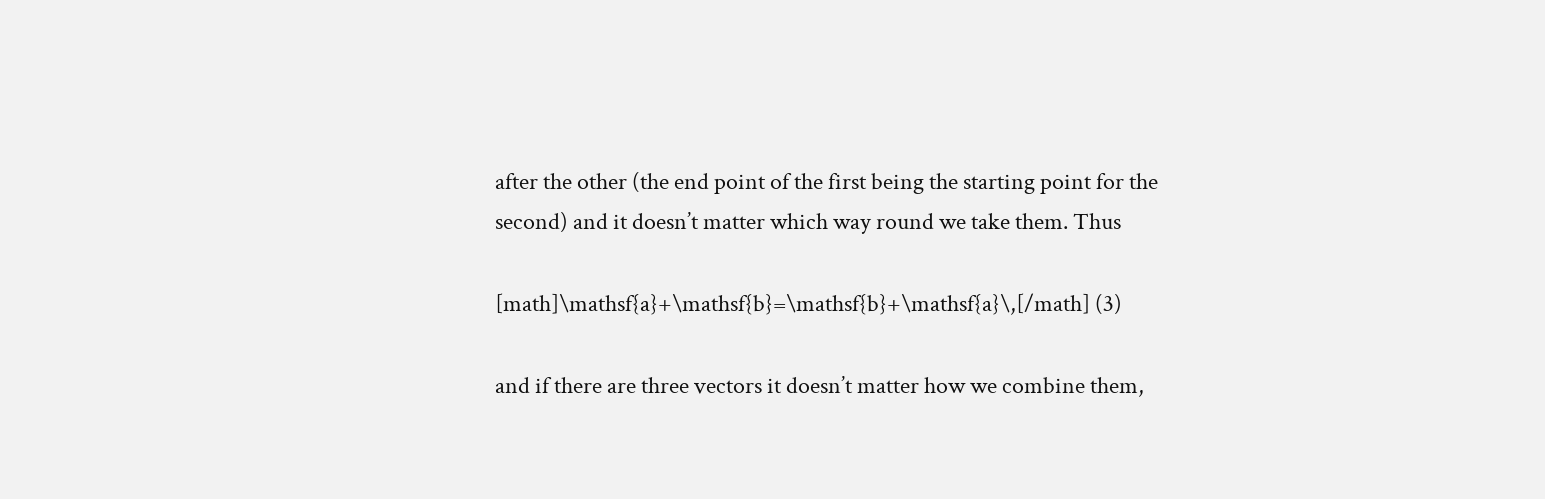after the other (the end point of the first being the starting point for the second) and it doesn’t matter which way round we take them. Thus

[math]\mathsf{a}+\mathsf{b}=\mathsf{b}+\mathsf{a}\,[/math] (3)

and if there are three vectors it doesn’t matter how we combine them,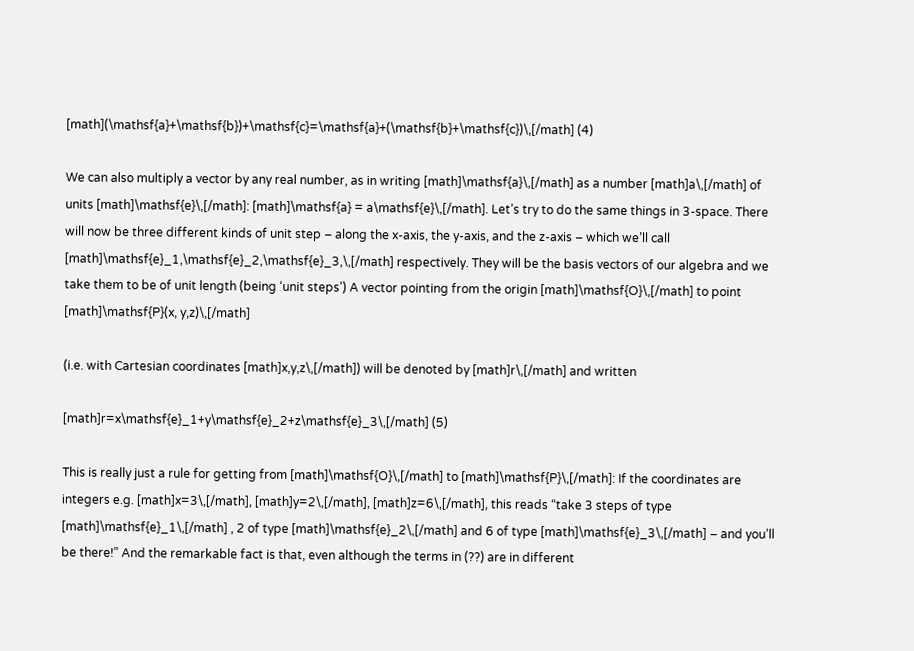[math](\mathsf{a}+\mathsf{b})+\mathsf{c}=\mathsf{a}+(\mathsf{b}+\mathsf{c})\,[/math] (4)

We can also multiply a vector by any real number, as in writing [math]\mathsf{a}\,[/math] as a number [math]a\,[/math] of units [math]\mathsf{e}\,[/math]: [math]\mathsf{a} = a\mathsf{e}\,[/math]. Let’s try to do the same things in 3-space. There will now be three different kinds of unit step – along the x-axis, the y-axis, and the z-axis – which we’ll call [math]\mathsf{e}_1,\mathsf{e}_2,\mathsf{e}_3,\,[/math] respectively. They will be the basis vectors of our algebra and we take them to be of unit length (being ‘unit steps’) A vector pointing from the origin [math]\mathsf{O}\,[/math] to point [math]\mathsf{P}(x, y,z)\,[/math]

(i.e. with Cartesian coordinates [math]x,y,z\,[/math]) will be denoted by [math]r\,[/math] and written

[math]r=x\mathsf{e}_1+y\mathsf{e}_2+z\mathsf{e}_3\,[/math] (5)

This is really just a rule for getting from [math]\mathsf{O}\,[/math] to [math]\mathsf{P}\,[/math]: If the coordinates are integers e.g. [math]x=3\,[/math], [math]y=2\,[/math], [math]z=6\,[/math], this reads “take 3 steps of type [math]\mathsf{e}_1\,[/math] , 2 of type [math]\mathsf{e}_2\,[/math] and 6 of type [math]\mathsf{e}_3\,[/math] – and you’ll be there!” And the remarkable fact is that, even although the terms in (??) are in different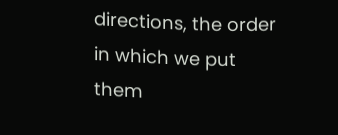directions, the order in which we put them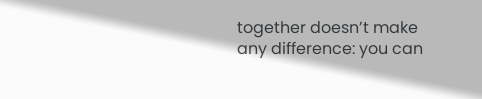together doesn’t make any difference: you can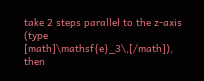take 2 steps parallel to the z-axis (type [math]\mathsf{e}_3\,[/math]), then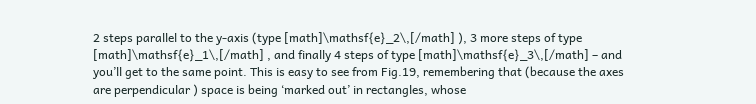2 steps parallel to the y-axis (type [math]\mathsf{e}_2\,[/math] ), 3 more steps of type [math]\mathsf{e}_1\,[/math] , and finally 4 steps of type [math]\mathsf{e}_3\,[/math] – and you’ll get to the same point. This is easy to see from Fig.19, remembering that (because the axes are perpendicular ) space is being ‘marked out’ in rectangles, whose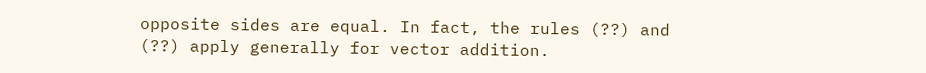opposite sides are equal. In fact, the rules (??) and (??) apply generally for vector addition.